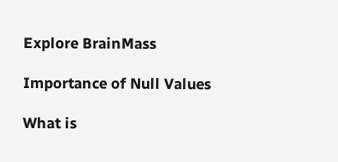Explore BrainMass

Importance of Null Values

What is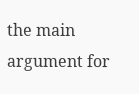the main argument for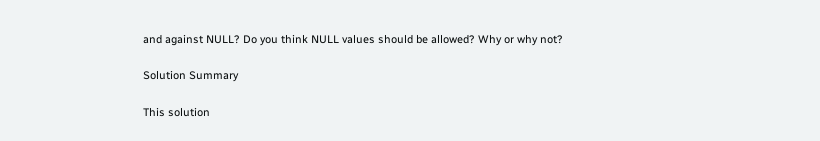and against NULL? Do you think NULL values should be allowed? Why or why not?

Solution Summary

This solution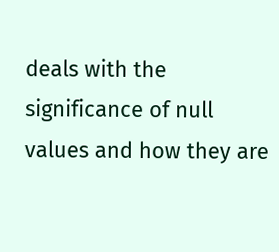deals with the significance of null values and how they are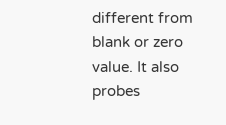different from blank or zero value. It also probes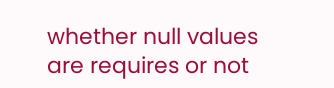whether null values are requires or not